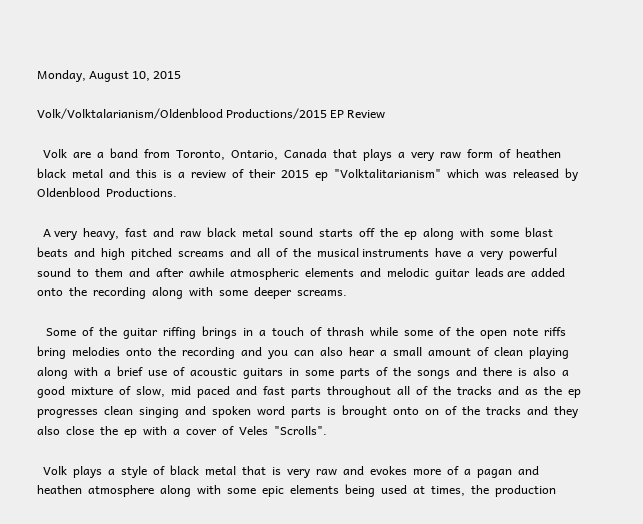Monday, August 10, 2015

Volk/Volktalarianism/Oldenblood Productions/2015 EP Review

  Volk  are  a  band  from  Toronto,  Ontario,  Canada  that  plays  a  very  raw  form  of  heathen  black  metal  and  this  is  a  review  of  their  2015  ep  "Volktalitarianism"  which  was  released  by  Oldenblood  Productions.

  A very  heavy,  fast  and  raw  black  metal  sound  starts  off  the  ep  along  with  some  blast  beats  and  high  pitched  screams  and  all  of  the  musical instruments  have  a  very  powerful  sound  to  them  and  after  awhile  atmospheric  elements  and  melodic  guitar  leads are  added  onto  the  recording  along  with  some  deeper  screams.

   Some  of  the  guitar  riffing  brings  in  a  touch  of  thrash  while  some  of  the  open  note  riffs  bring  melodies  onto  the  recording  and  you  can  also  hear  a  small  amount  of  clean  playing  along  with  a  brief  use  of  acoustic  guitars  in  some  parts  of  the  songs  and  there  is  also  a  good  mixture  of  slow,  mid  paced  and  fast  parts  throughout  all  of  the  tracks  and  as  the  ep  progresses  clean  singing  and  spoken  word  parts  is  brought  onto  on  of  the  tracks  and  they  also  close  the  ep  with  a  cover  of  Veles  "Scrolls".

  Volk  plays  a  style  of  black  metal  that  is  very  raw  and  evokes  more  of  a  pagan  and  heathen  atmosphere  along  with  some  epic  elements  being  used  at  times,  the  production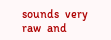sounds  very  raw  and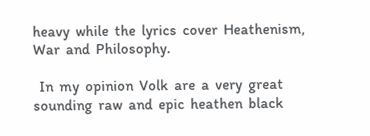heavy  while  the  lyrics  cover  Heathenism,  War  and  Philosophy.

  In  my  opinion  Volk  are  a  very  great  sounding  raw  and  epic  heathen  black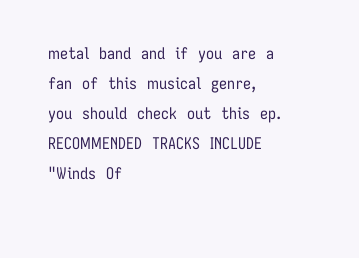metal  band  and  if  you  are  a  fan  of  this  musical  genre,  you  should  check  out  this  ep.  RECOMMENDED  TRACKS  INCLUDE  "Winds  Of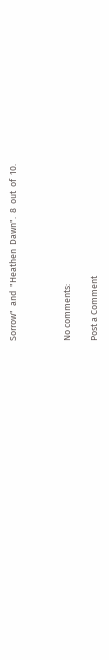Sorrow"  and  "Heathen  Dawn".  8  out  of  10.



No comments:

Post a Comment